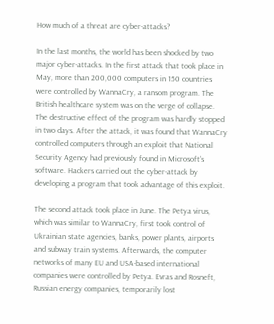How much of a threat are cyber-attacks?

In the last months, the world has been shocked by two major cyber-attacks. In the first attack that took place in May, more than 200,000 computers in 150 countries were controlled by WannaCry, a ransom program. The British healthcare system was on the verge of collapse. The destructive effect of the program was hardly stopped in two days. After the attack, it was found that WannaCry controlled computers through an exploit that National Security Agency had previously found in Microsoft’s software. Hackers carried out the cyber-attack by developing a program that took advantage of this exploit.

The second attack took place in June. The Petya virus, which was similar to WannaCry, first took control of Ukrainian state agencies, banks, power plants, airports and subway train systems. Afterwards, the computer networks of many EU and USA-based international companies were controlled by Petya. Evras and Rosneft, Russian energy companies, temporarily lost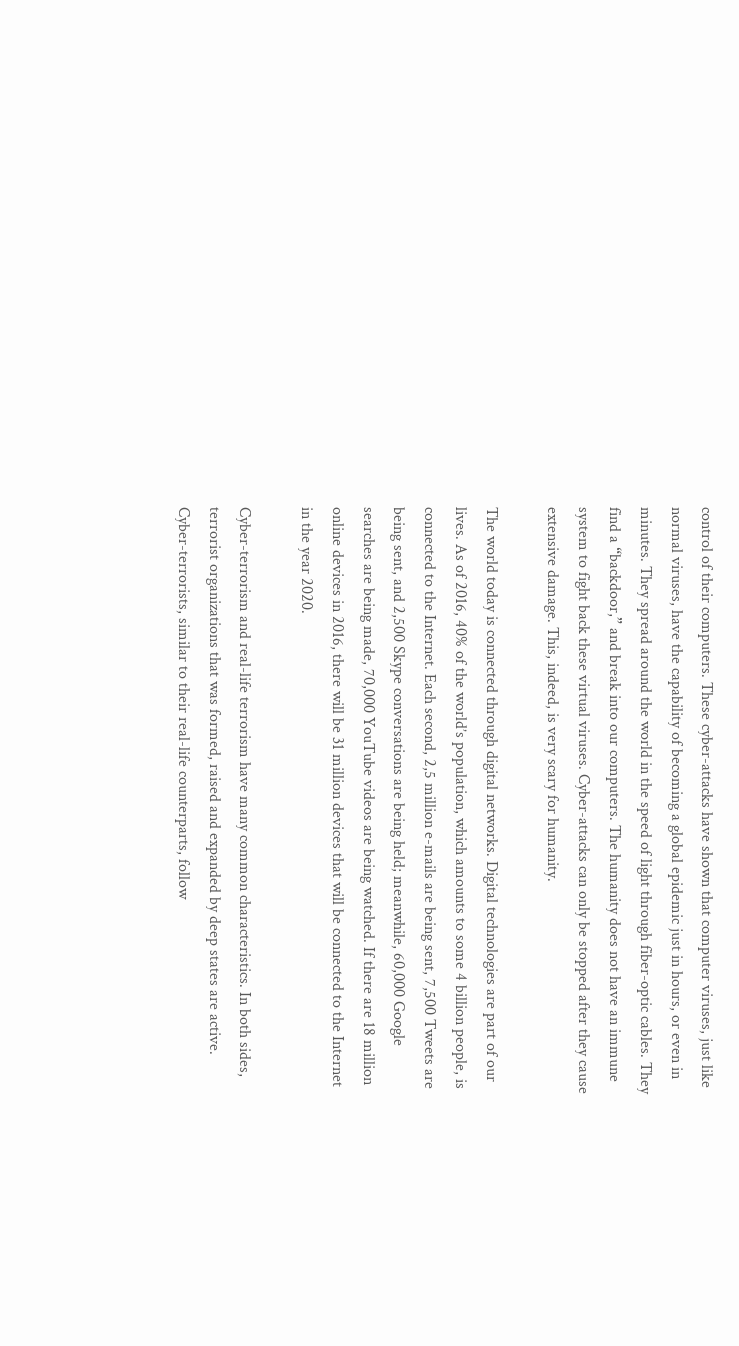control of their computers. These cyber-attacks have shown that computer viruses, just like normal viruses, have the capability of becoming a global epidemic just in hours, or even in minutes. They spread around the world in the speed of light through fiber-optic cables. They find a “backdoor,” and break into our computers. The humanity does not have an immune system to fight back these virtual viruses. Cyber-attacks can only be stopped after they cause extensive damage. This, indeed, is very scary for humanity.

The world today is connected through digital networks. Digital technologies are part of our lives. As of 2016, 40% of the world’s population, which amounts to some 4 billion people, is connected to the Internet. Each second, 2,5 million e-mails are being sent, 7,500 Tweets are being sent, and 2,500 Skype conversations are being held; meanwhile, 60,000 Google searches are being made, 70,000 YouTube videos are being watched. If there are 18 million online devices in 2016, there will be 31 million devices that will be connected to the Internet in the year 2020.

Cyber-terrorism and real-life terrorism have many common characteristics. In both sides, terrorist organizations that was formed, raised and expanded by deep states are active. Cyber-terrorists, similar to their real-life counterparts, follow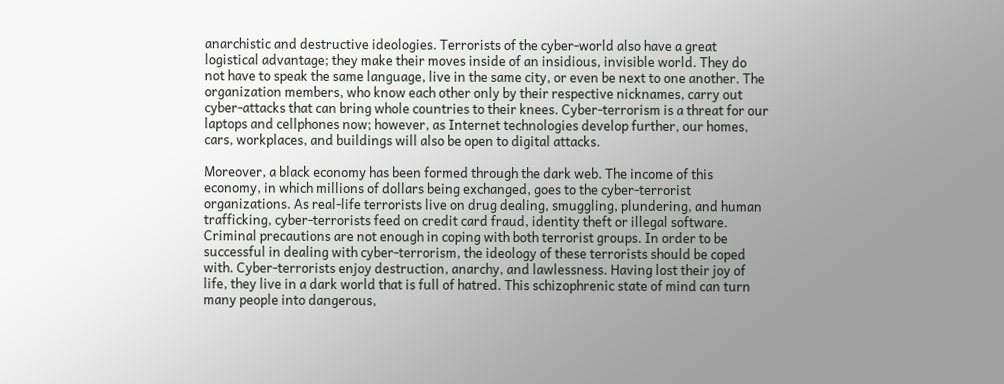anarchistic and destructive ideologies. Terrorists of the cyber-world also have a great logistical advantage; they make their moves inside of an insidious, invisible world. They do not have to speak the same language, live in the same city, or even be next to one another. The organization members, who know each other only by their respective nicknames, carry out cyber-attacks that can bring whole countries to their knees. Cyber-terrorism is a threat for our laptops and cellphones now; however, as Internet technologies develop further, our homes, cars, workplaces, and buildings will also be open to digital attacks.

Moreover, a black economy has been formed through the dark web. The income of this economy, in which millions of dollars being exchanged, goes to the cyber-terrorist organizations. As real-life terrorists live on drug dealing, smuggling, plundering, and human trafficking, cyber-terrorists feed on credit card fraud, identity theft or illegal software. Criminal precautions are not enough in coping with both terrorist groups. In order to be successful in dealing with cyber-terrorism, the ideology of these terrorists should be coped with. Cyber-terrorists enjoy destruction, anarchy, and lawlessness. Having lost their joy of life, they live in a dark world that is full of hatred. This schizophrenic state of mind can turn many people into dangerous,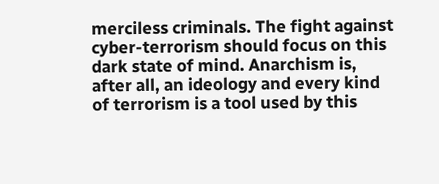merciless criminals. The fight against cyber-terrorism should focus on this dark state of mind. Anarchism is, after all, an ideology and every kind of terrorism is a tool used by this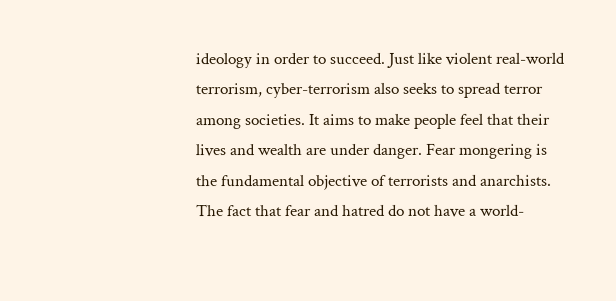ideology in order to succeed. Just like violent real-world terrorism, cyber-terrorism also seeks to spread terror among societies. It aims to make people feel that their lives and wealth are under danger. Fear mongering is the fundamental objective of terrorists and anarchists. The fact that fear and hatred do not have a world-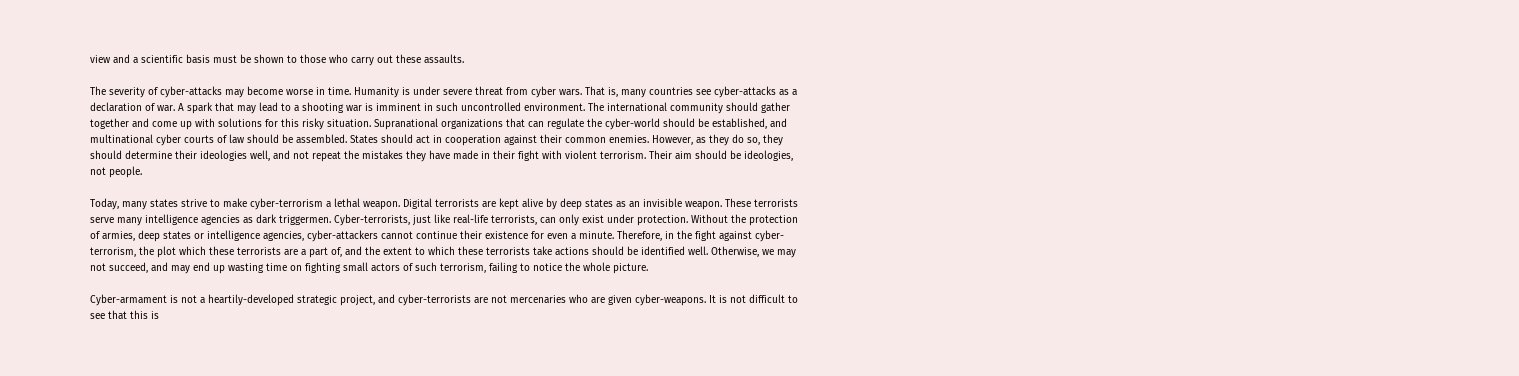view and a scientific basis must be shown to those who carry out these assaults.

The severity of cyber-attacks may become worse in time. Humanity is under severe threat from cyber wars. That is, many countries see cyber-attacks as a declaration of war. A spark that may lead to a shooting war is imminent in such uncontrolled environment. The international community should gather together and come up with solutions for this risky situation. Supranational organizations that can regulate the cyber-world should be established, and multinational cyber courts of law should be assembled. States should act in cooperation against their common enemies. However, as they do so, they should determine their ideologies well, and not repeat the mistakes they have made in their fight with violent terrorism. Their aim should be ideologies, not people.

Today, many states strive to make cyber-terrorism a lethal weapon. Digital terrorists are kept alive by deep states as an invisible weapon. These terrorists serve many intelligence agencies as dark triggermen. Cyber-terrorists, just like real-life terrorists, can only exist under protection. Without the protection of armies, deep states or intelligence agencies, cyber-attackers cannot continue their existence for even a minute. Therefore, in the fight against cyber-terrorism, the plot which these terrorists are a part of, and the extent to which these terrorists take actions should be identified well. Otherwise, we may not succeed, and may end up wasting time on fighting small actors of such terrorism, failing to notice the whole picture.

Cyber-armament is not a heartily-developed strategic project, and cyber-terrorists are not mercenaries who are given cyber-weapons. It is not difficult to see that this is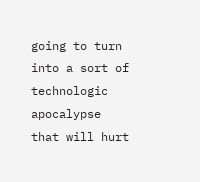going to turn into a sort of technologic apocalypse that will hurt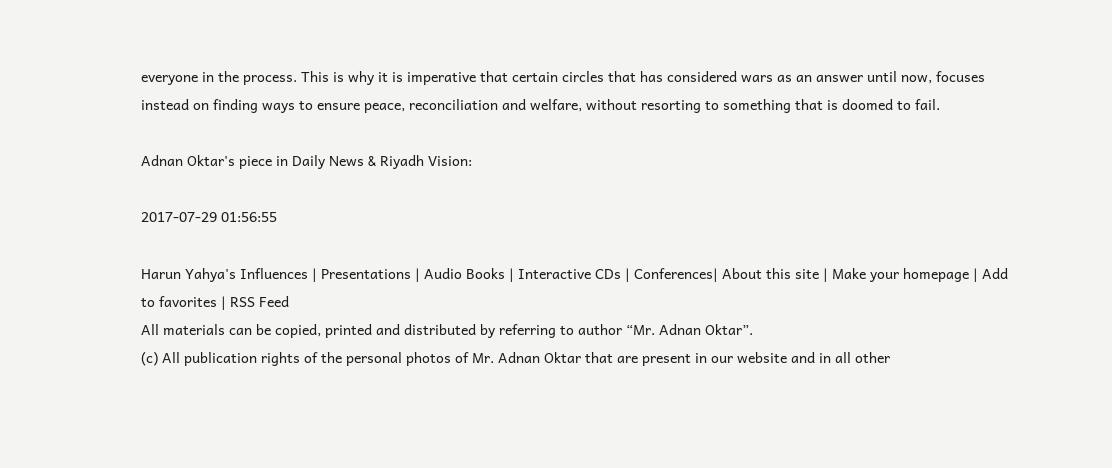everyone in the process. This is why it is imperative that certain circles that has considered wars as an answer until now, focuses instead on finding ways to ensure peace, reconciliation and welfare, without resorting to something that is doomed to fail.

Adnan Oktar's piece in Daily News & Riyadh Vision:

2017-07-29 01:56:55

Harun Yahya's Influences | Presentations | Audio Books | Interactive CDs | Conferences| About this site | Make your homepage | Add to favorites | RSS Feed
All materials can be copied, printed and distributed by referring to author “Mr. Adnan Oktar”.
(c) All publication rights of the personal photos of Mr. Adnan Oktar that are present in our website and in all other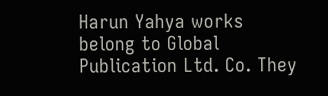Harun Yahya works belong to Global Publication Ltd. Co. They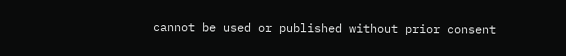cannot be used or published without prior consent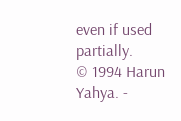even if used partially.
© 1994 Harun Yahya. -